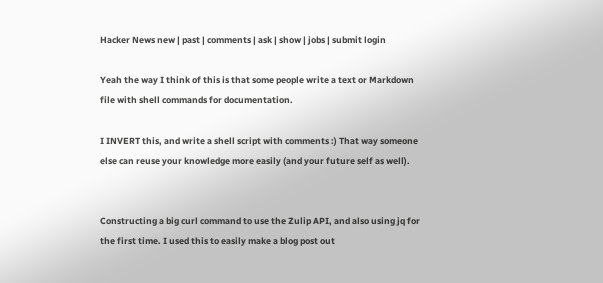Hacker News new | past | comments | ask | show | jobs | submit login

Yeah the way I think of this is that some people write a text or Markdown file with shell commands for documentation.

I INVERT this, and write a shell script with comments :) That way someone else can reuse your knowledge more easily (and your future self as well).


Constructing a big curl command to use the Zulip API, and also using jq for the first time. I used this to easily make a blog post out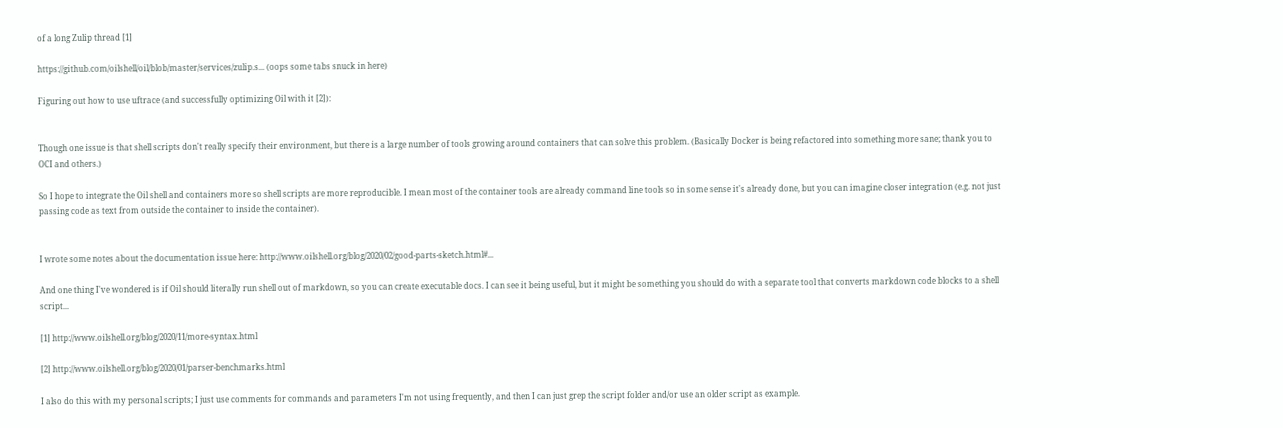of a long Zulip thread [1]

https://github.com/oilshell/oil/blob/master/services/zulip.s... (oops some tabs snuck in here)

Figuring out how to use uftrace (and successfully optimizing Oil with it [2]):


Though one issue is that shell scripts don't really specify their environment, but there is a large number of tools growing around containers that can solve this problem. (Basically Docker is being refactored into something more sane; thank you to OCI and others.)

So I hope to integrate the Oil shell and containers more so shell scripts are more reproducible. I mean most of the container tools are already command line tools so in some sense it's already done, but you can imagine closer integration (e.g. not just passing code as text from outside the container to inside the container).


I wrote some notes about the documentation issue here: http://www.oilshell.org/blog/2020/02/good-parts-sketch.html#...

And one thing I've wondered is if Oil should literally run shell out of markdown, so you can create executable docs. I can see it being useful, but it might be something you should do with a separate tool that converts markdown code blocks to a shell script...

[1] http://www.oilshell.org/blog/2020/11/more-syntax.html

[2] http://www.oilshell.org/blog/2020/01/parser-benchmarks.html

I also do this with my personal scripts; I just use comments for commands and parameters I'm not using frequently, and then I can just grep the script folder and/or use an older script as example.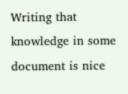Writing that knowledge in some document is nice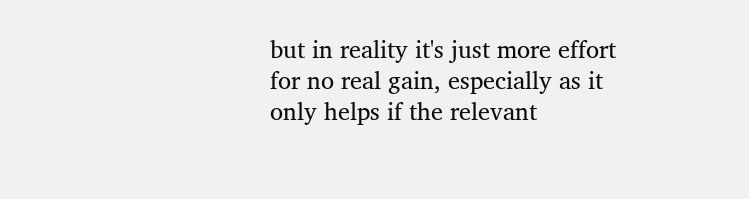but in reality it's just more effort for no real gain, especially as it only helps if the relevant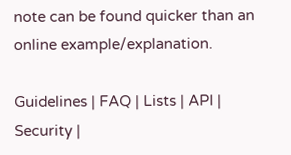note can be found quicker than an online example/explanation.

Guidelines | FAQ | Lists | API | Security |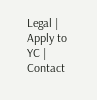Legal | Apply to YC | Contact